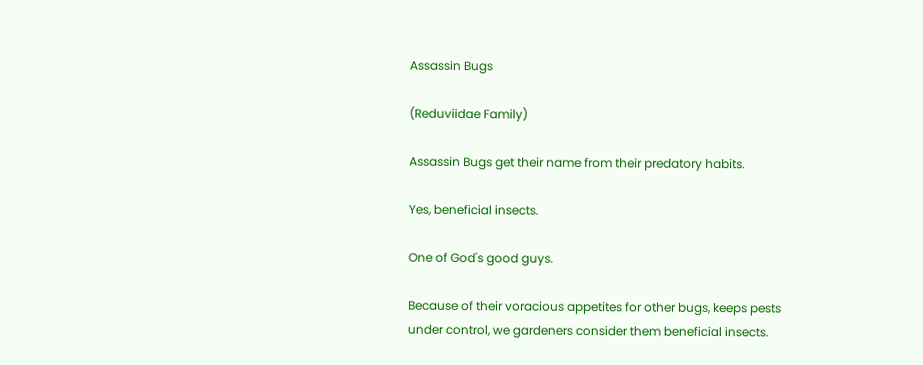Assassin Bugs

(Reduviidae Family)

Assassin Bugs get their name from their predatory habits.

Yes, beneficial insects.

One of God's good guys.

Because of their voracious appetites for other bugs, keeps pests under control, we gardeners consider them beneficial insects.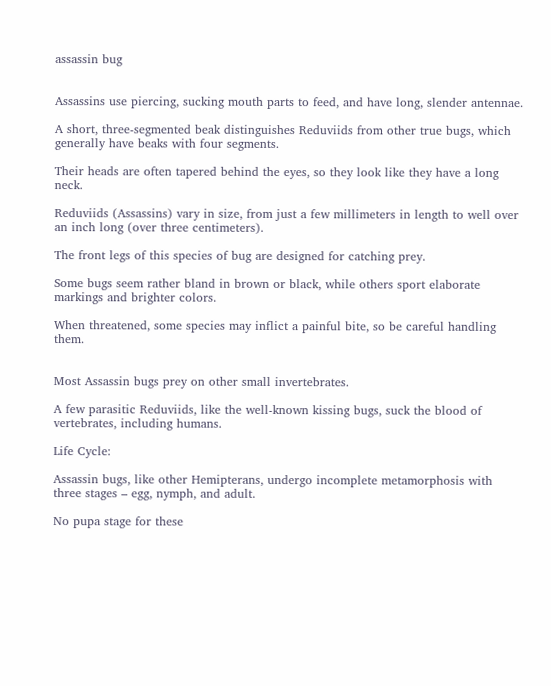assassin bug


Assassins use piercing, sucking mouth parts to feed, and have long, slender antennae.

A short, three-segmented beak distinguishes Reduviids from other true bugs, which generally have beaks with four segments.

Their heads are often tapered behind the eyes, so they look like they have a long neck.

Reduviids (Assassins) vary in size, from just a few millimeters in length to well over an inch long (over three centimeters).

The front legs of this species of bug are designed for catching prey.

Some bugs seem rather bland in brown or black, while others sport elaborate markings and brighter colors.

When threatened, some species may inflict a painful bite, so be careful handling them.


Most Assassin bugs prey on other small invertebrates.

A few parasitic Reduviids, like the well-known kissing bugs, suck the blood of vertebrates, including humans.

Life Cycle:

Assassin bugs, like other Hemipterans, undergo incomplete metamorphosis with three stages – egg, nymph, and adult.

No pupa stage for these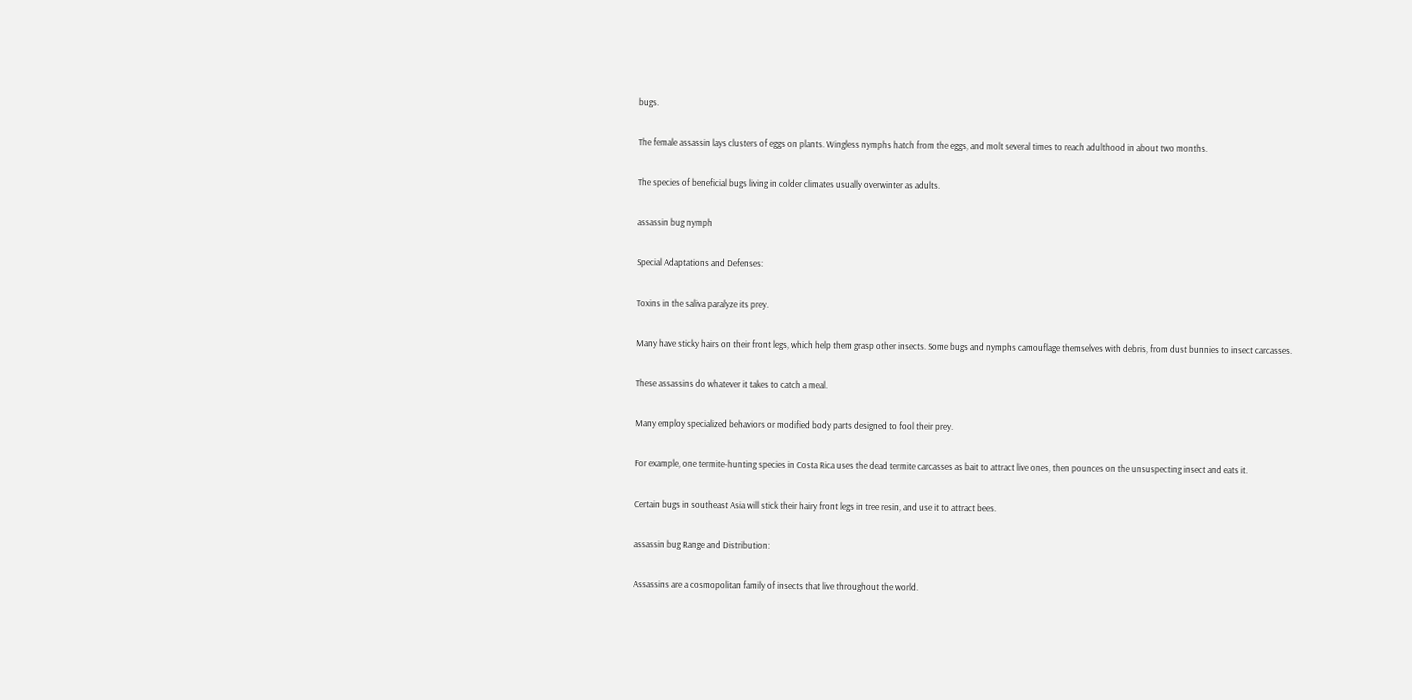bugs.

The female assassin lays clusters of eggs on plants. Wingless nymphs hatch from the eggs, and molt several times to reach adulthood in about two months.

The species of beneficial bugs living in colder climates usually overwinter as adults.

assassin bug nymph

Special Adaptations and Defenses:

Toxins in the saliva paralyze its prey.

Many have sticky hairs on their front legs, which help them grasp other insects. Some bugs and nymphs camouflage themselves with debris, from dust bunnies to insect carcasses.

These assassins do whatever it takes to catch a meal.

Many employ specialized behaviors or modified body parts designed to fool their prey.

For example, one termite-hunting species in Costa Rica uses the dead termite carcasses as bait to attract live ones, then pounces on the unsuspecting insect and eats it.

Certain bugs in southeast Asia will stick their hairy front legs in tree resin, and use it to attract bees.

assassin bug Range and Distribution:

Assassins are a cosmopolitan family of insects that live throughout the world.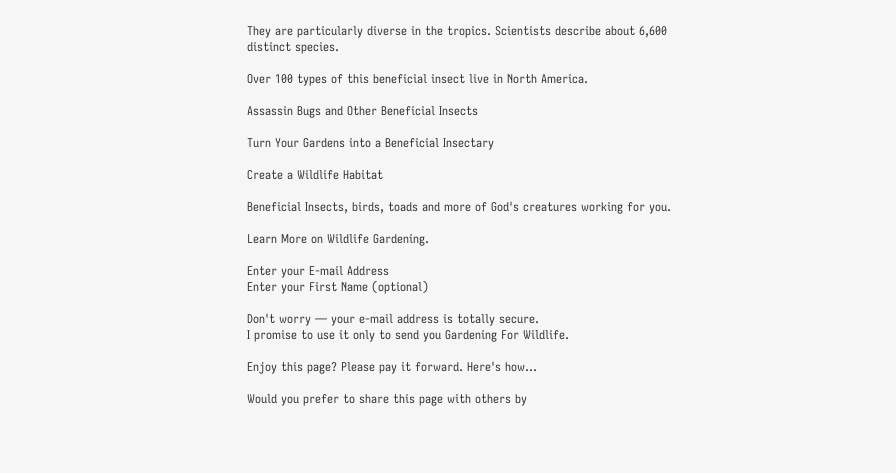They are particularly diverse in the tropics. Scientists describe about 6,600 distinct species.

Over 100 types of this beneficial insect live in North America.

Assassin Bugs and Other Beneficial Insects

Turn Your Gardens into a Beneficial Insectary

Create a Wildlife Habitat

Beneficial Insects, birds, toads and more of God's creatures working for you.

Learn More on Wildlife Gardening.

Enter your E-mail Address
Enter your First Name (optional)

Don't worry — your e-mail address is totally secure.
I promise to use it only to send you Gardening For Wildlife.

Enjoy this page? Please pay it forward. Here's how...

Would you prefer to share this page with others by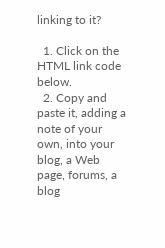linking to it?

  1. Click on the HTML link code below.
  2. Copy and paste it, adding a note of your own, into your blog, a Web page, forums, a blog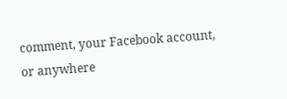comment, your Facebook account, or anywhere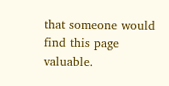that someone would find this page valuable.